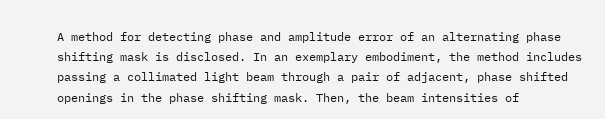A method for detecting phase and amplitude error of an alternating phase shifting mask is disclosed. In an exemplary embodiment, the method includes passing a collimated light beam through a pair of adjacent, phase shifted openings in the phase shifting mask. Then, the beam intensities of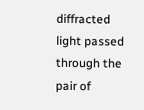diffracted light passed through the pair of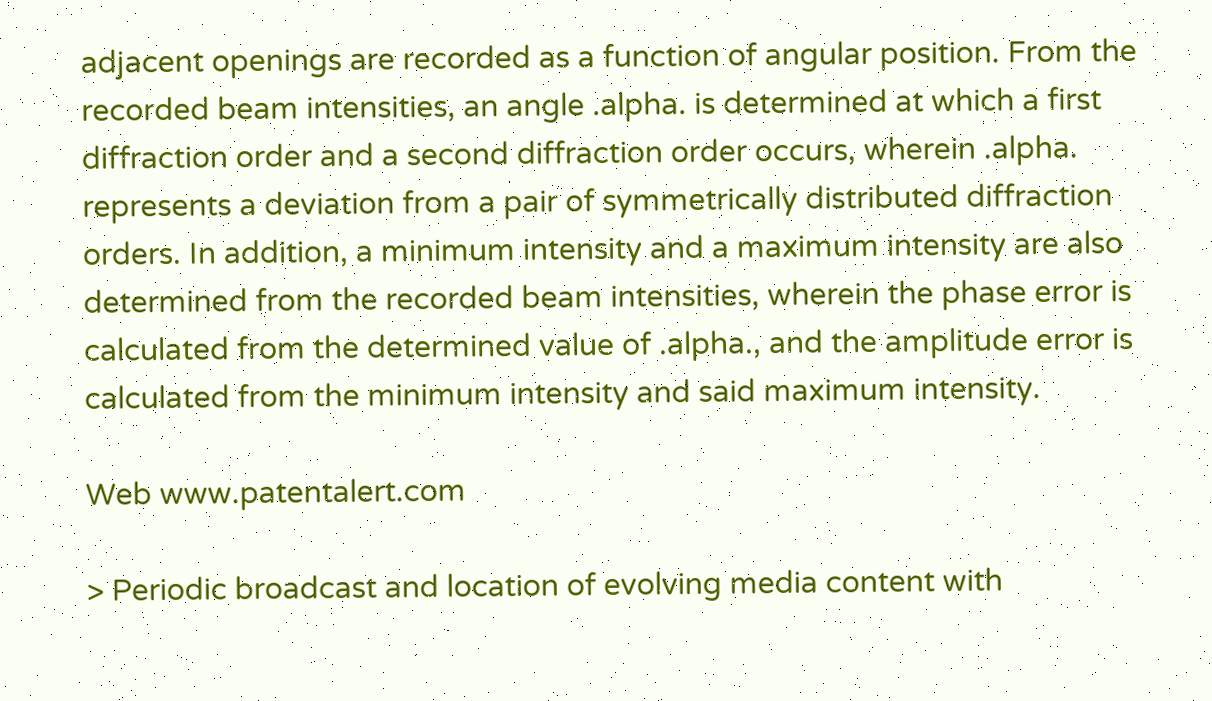adjacent openings are recorded as a function of angular position. From the recorded beam intensities, an angle .alpha. is determined at which a first diffraction order and a second diffraction order occurs, wherein .alpha. represents a deviation from a pair of symmetrically distributed diffraction orders. In addition, a minimum intensity and a maximum intensity are also determined from the recorded beam intensities, wherein the phase error is calculated from the determined value of .alpha., and the amplitude error is calculated from the minimum intensity and said maximum intensity.

Web www.patentalert.com

> Periodic broadcast and location of evolving media content with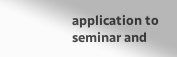application to seminar and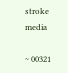stroke media

~ 00321